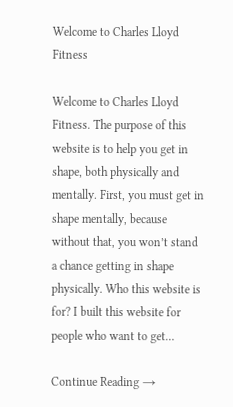Welcome to Charles Lloyd Fitness

Welcome to Charles Lloyd Fitness. The purpose of this website is to help you get in shape, both physically and mentally. First, you must get in shape mentally, because without that, you won’t stand a chance getting in shape physically. Who this website is for? I built this website for people who want to get…

Continue Reading →